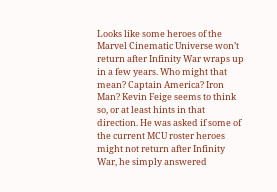Looks like some heroes of the Marvel Cinematic Universe won’t return after Infinity War wraps up in a few years. Who might that mean? Captain America? Iron Man? Kevin Feige seems to think so, or at least hints in that direction. He was asked if some of the current MCU roster heroes might not return after Infinity War, he simply answered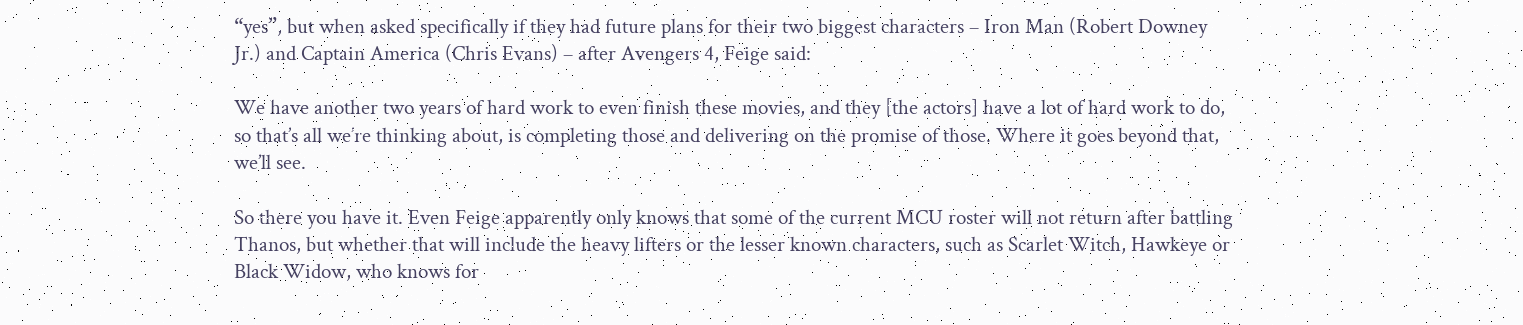“yes”, but when asked specifically if they had future plans for their two biggest characters – Iron Man (Robert Downey Jr.) and Captain America (Chris Evans) – after Avengers 4, Feige said:

We have another two years of hard work to even finish these movies, and they [the actors] have a lot of hard work to do, so that’s all we’re thinking about, is completing those and delivering on the promise of those. Where it goes beyond that, we’ll see.

So there you have it. Even Feige apparently only knows that some of the current MCU roster will not return after battling Thanos, but whether that will include the heavy lifters or the lesser known characters, such as Scarlet Witch, Hawkeye or Black Widow, who knows for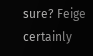sure? Feige certainly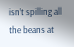isn’t spilling all the beans at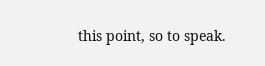this point, so to speak.